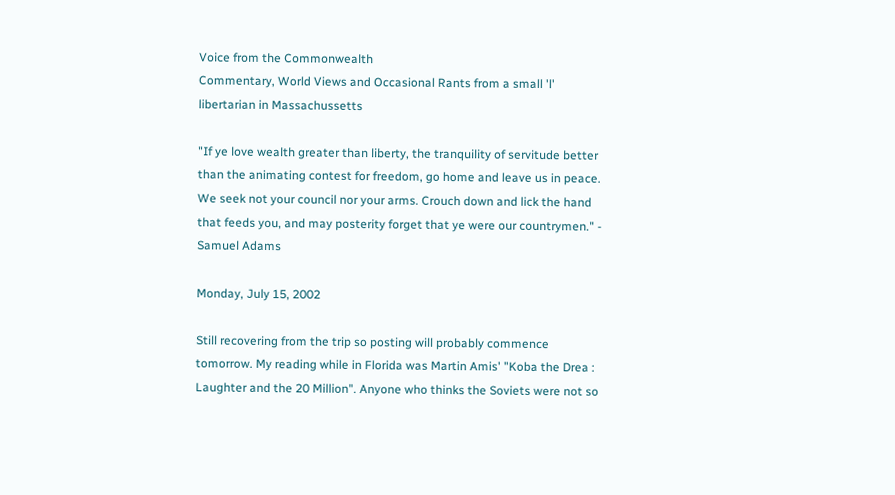Voice from the Commonwealth
Commentary, World Views and Occasional Rants from a small 'l' libertarian in Massachussetts

"If ye love wealth greater than liberty, the tranquility of servitude better than the animating contest for freedom, go home and leave us in peace. We seek not your council nor your arms. Crouch down and lick the hand that feeds you, and may posterity forget that ye were our countrymen." - Samuel Adams

Monday, July 15, 2002

Still recovering from the trip so posting will probably commence tomorrow. My reading while in Florida was Martin Amis' "Koba the Drea : Laughter and the 20 Million". Anyone who thinks the Soviets were not so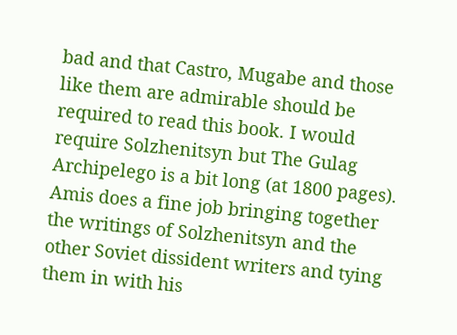bad and that Castro, Mugabe and those like them are admirable should be required to read this book. I would require Solzhenitsyn but The Gulag Archipelego is a bit long (at 1800 pages). Amis does a fine job bringing together the writings of Solzhenitsyn and the other Soviet dissident writers and tying them in with his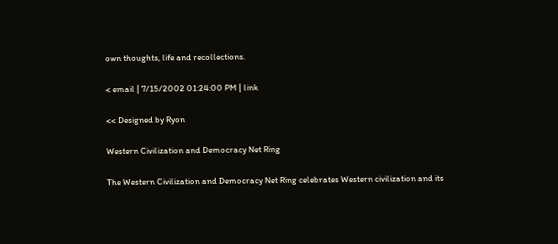own thoughts, life and recollections.

< email | 7/15/2002 01:24:00 PM | link

<< Designed by Ryon

Western Civilization and Democracy Net Ring

The Western Civilization and Democracy Net Ring celebrates Western civilization and its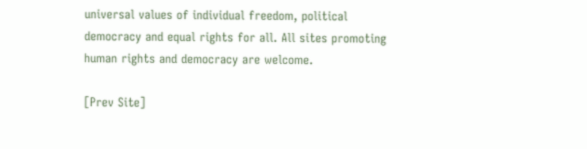universal values of individual freedom, political democracy and equal rights for all. All sites promoting human rights and democracy are welcome.

[Prev Site]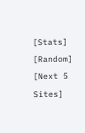[Stats] [Random] [Next 5 Sites]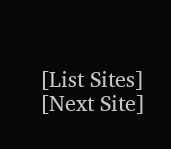[List Sites] [Next Site]